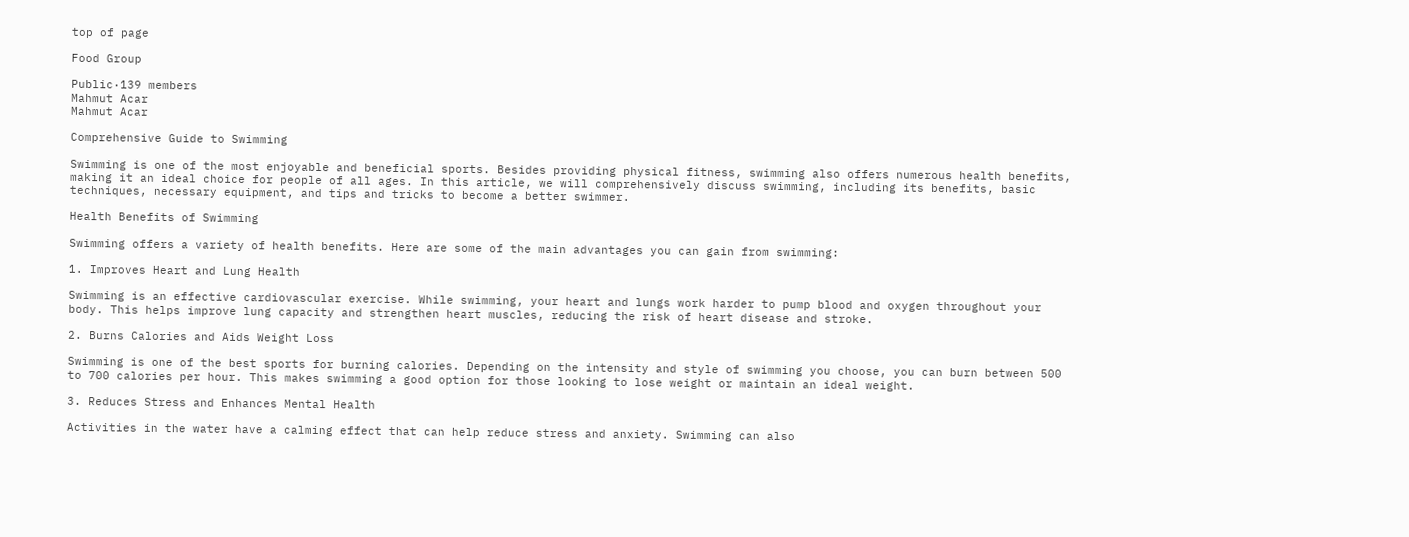top of page

Food Group

Public·139 members
Mahmut Acar
Mahmut Acar

Comprehensive Guide to Swimming

Swimming is one of the most enjoyable and beneficial sports. Besides providing physical fitness, swimming also offers numerous health benefits, making it an ideal choice for people of all ages. In this article, we will comprehensively discuss swimming, including its benefits, basic techniques, necessary equipment, and tips and tricks to become a better swimmer.

Health Benefits of Swimming

Swimming offers a variety of health benefits. Here are some of the main advantages you can gain from swimming:

1. Improves Heart and Lung Health

Swimming is an effective cardiovascular exercise. While swimming, your heart and lungs work harder to pump blood and oxygen throughout your body. This helps improve lung capacity and strengthen heart muscles, reducing the risk of heart disease and stroke.

2. Burns Calories and Aids Weight Loss

Swimming is one of the best sports for burning calories. Depending on the intensity and style of swimming you choose, you can burn between 500 to 700 calories per hour. This makes swimming a good option for those looking to lose weight or maintain an ideal weight.

3. Reduces Stress and Enhances Mental Health

Activities in the water have a calming effect that can help reduce stress and anxiety. Swimming can also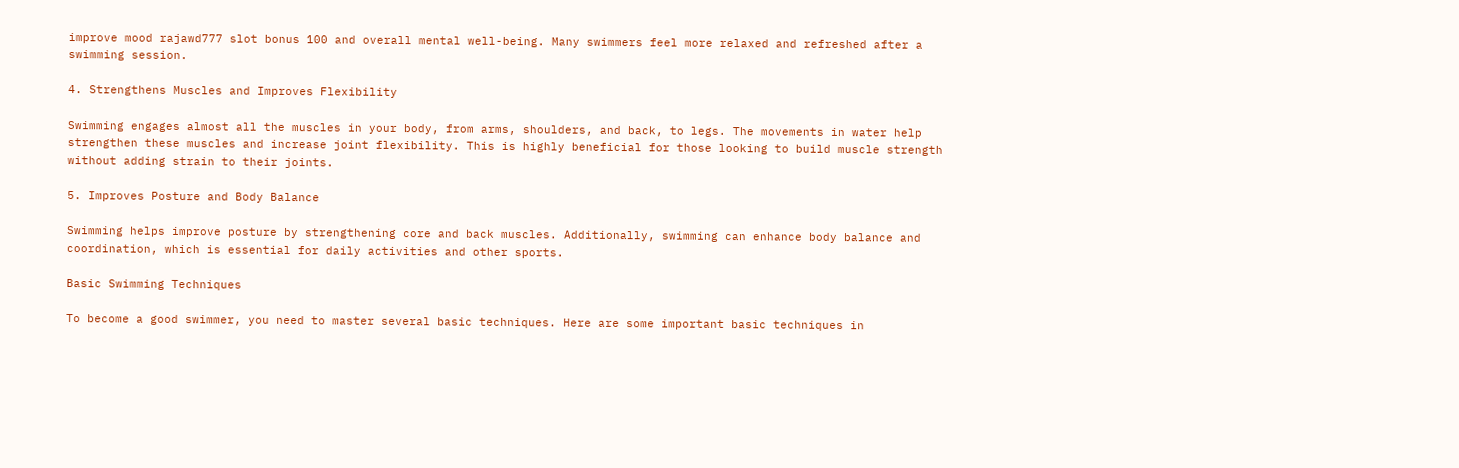improve mood rajawd777 slot bonus 100 and overall mental well-being. Many swimmers feel more relaxed and refreshed after a swimming session.

4. Strengthens Muscles and Improves Flexibility

Swimming engages almost all the muscles in your body, from arms, shoulders, and back, to legs. The movements in water help strengthen these muscles and increase joint flexibility. This is highly beneficial for those looking to build muscle strength without adding strain to their joints.

5. Improves Posture and Body Balance

Swimming helps improve posture by strengthening core and back muscles. Additionally, swimming can enhance body balance and coordination, which is essential for daily activities and other sports.

Basic Swimming Techniques

To become a good swimmer, you need to master several basic techniques. Here are some important basic techniques in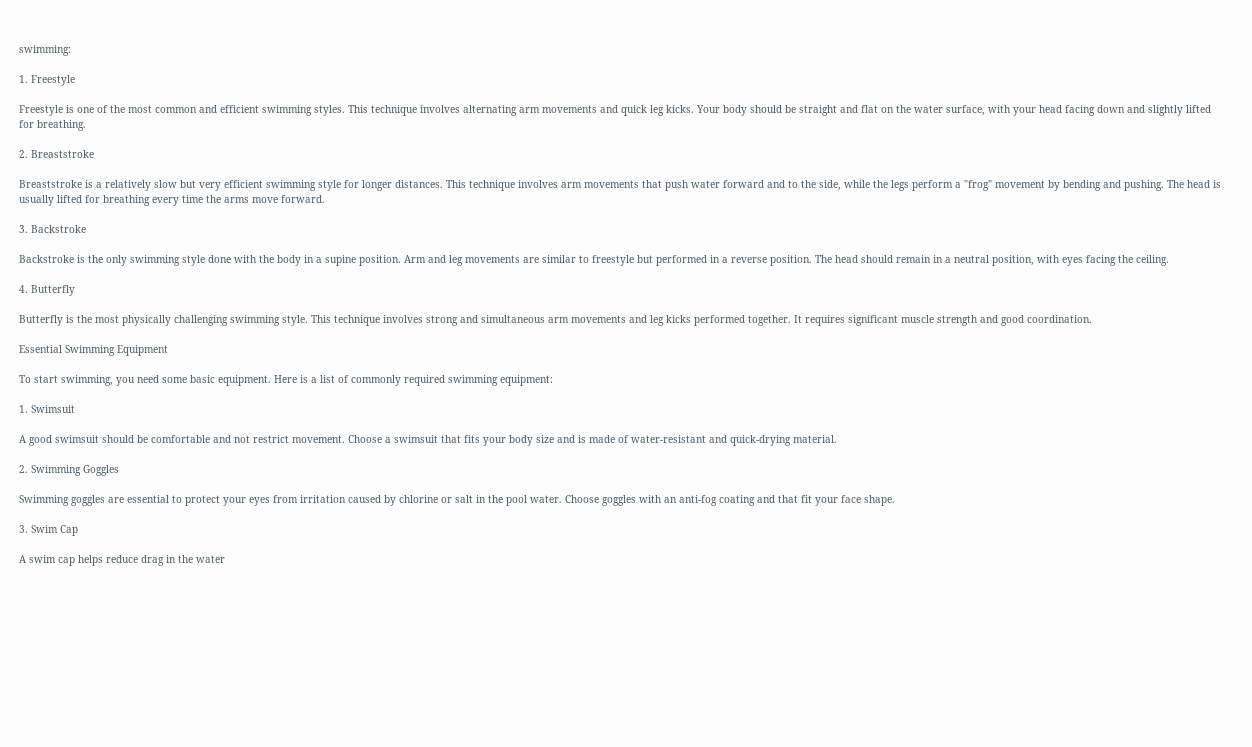swimming:

1. Freestyle

Freestyle is one of the most common and efficient swimming styles. This technique involves alternating arm movements and quick leg kicks. Your body should be straight and flat on the water surface, with your head facing down and slightly lifted for breathing.

2. Breaststroke

Breaststroke is a relatively slow but very efficient swimming style for longer distances. This technique involves arm movements that push water forward and to the side, while the legs perform a "frog" movement by bending and pushing. The head is usually lifted for breathing every time the arms move forward.

3. Backstroke

Backstroke is the only swimming style done with the body in a supine position. Arm and leg movements are similar to freestyle but performed in a reverse position. The head should remain in a neutral position, with eyes facing the ceiling.

4. Butterfly

Butterfly is the most physically challenging swimming style. This technique involves strong and simultaneous arm movements and leg kicks performed together. It requires significant muscle strength and good coordination.

Essential Swimming Equipment

To start swimming, you need some basic equipment. Here is a list of commonly required swimming equipment:

1. Swimsuit

A good swimsuit should be comfortable and not restrict movement. Choose a swimsuit that fits your body size and is made of water-resistant and quick-drying material.

2. Swimming Goggles

Swimming goggles are essential to protect your eyes from irritation caused by chlorine or salt in the pool water. Choose goggles with an anti-fog coating and that fit your face shape.

3. Swim Cap

A swim cap helps reduce drag in the water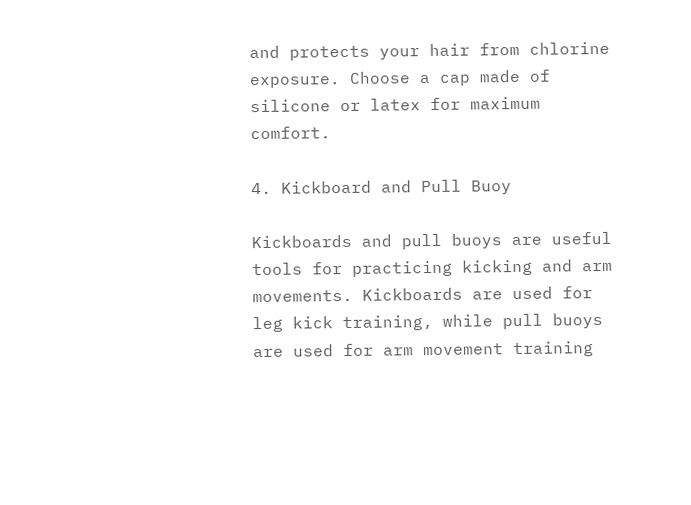and protects your hair from chlorine exposure. Choose a cap made of silicone or latex for maximum comfort.

4. Kickboard and Pull Buoy

Kickboards and pull buoys are useful tools for practicing kicking and arm movements. Kickboards are used for leg kick training, while pull buoys are used for arm movement training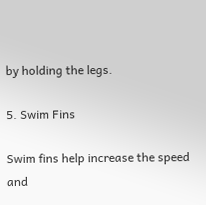by holding the legs.

5. Swim Fins

Swim fins help increase the speed and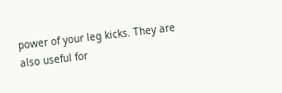power of your leg kicks. They are also useful for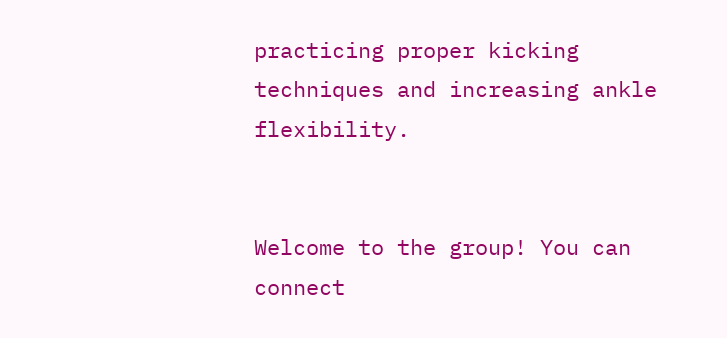practicing proper kicking techniques and increasing ankle flexibility.


Welcome to the group! You can connect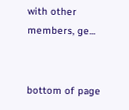with other members, ge...


bottom of page